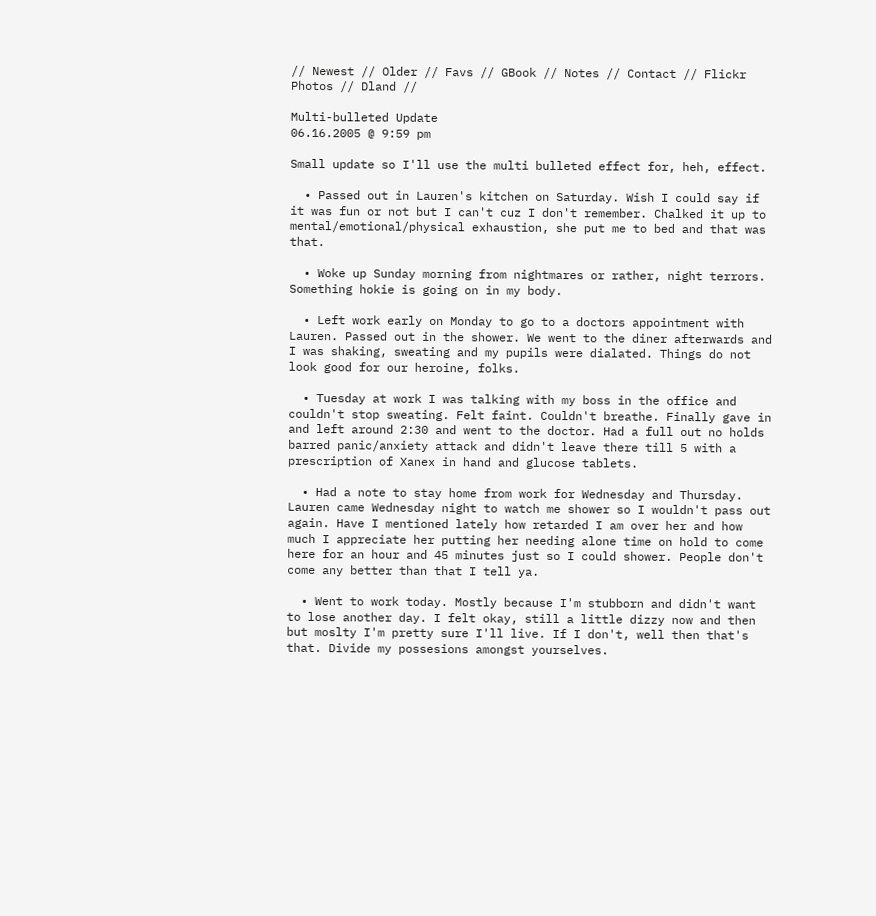// Newest // Older // Favs // GBook // Notes // Contact // Flickr Photos // Dland //

Multi-bulleted Update
06.16.2005 @ 9:59 pm

Small update so I'll use the multi bulleted effect for, heh, effect.

  • Passed out in Lauren's kitchen on Saturday. Wish I could say if it was fun or not but I can't cuz I don't remember. Chalked it up to mental/emotional/physical exhaustion, she put me to bed and that was that.

  • Woke up Sunday morning from nightmares or rather, night terrors. Something hokie is going on in my body.

  • Left work early on Monday to go to a doctors appointment with Lauren. Passed out in the shower. We went to the diner afterwards and I was shaking, sweating and my pupils were dialated. Things do not look good for our heroine, folks.

  • Tuesday at work I was talking with my boss in the office and couldn't stop sweating. Felt faint. Couldn't breathe. Finally gave in and left around 2:30 and went to the doctor. Had a full out no holds barred panic/anxiety attack and didn't leave there till 5 with a prescription of Xanex in hand and glucose tablets.

  • Had a note to stay home from work for Wednesday and Thursday. Lauren came Wednesday night to watch me shower so I wouldn't pass out again. Have I mentioned lately how retarded I am over her and how much I appreciate her putting her needing alone time on hold to come here for an hour and 45 minutes just so I could shower. People don't come any better than that I tell ya.

  • Went to work today. Mostly because I'm stubborn and didn't want to lose another day. I felt okay, still a little dizzy now and then but moslty I'm pretty sure I'll live. If I don't, well then that's that. Divide my possesions amongst yourselves.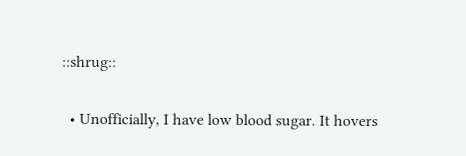::shrug::

  • Unofficially, I have low blood sugar. It hovers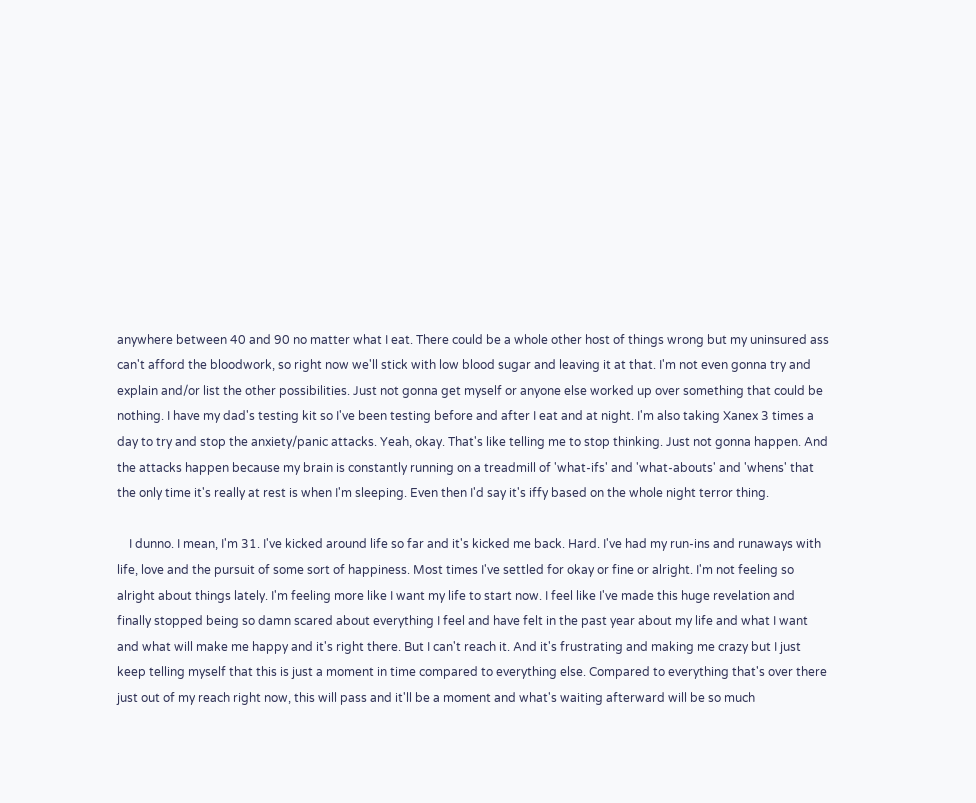anywhere between 40 and 90 no matter what I eat. There could be a whole other host of things wrong but my uninsured ass can't afford the bloodwork, so right now we'll stick with low blood sugar and leaving it at that. I'm not even gonna try and explain and/or list the other possibilities. Just not gonna get myself or anyone else worked up over something that could be nothing. I have my dad's testing kit so I've been testing before and after I eat and at night. I'm also taking Xanex 3 times a day to try and stop the anxiety/panic attacks. Yeah, okay. That's like telling me to stop thinking. Just not gonna happen. And the attacks happen because my brain is constantly running on a treadmill of 'what-ifs' and 'what-abouts' and 'whens' that the only time it's really at rest is when I'm sleeping. Even then I'd say it's iffy based on the whole night terror thing.

    I dunno. I mean, I'm 31. I've kicked around life so far and it's kicked me back. Hard. I've had my run-ins and runaways with life, love and the pursuit of some sort of happiness. Most times I've settled for okay or fine or alright. I'm not feeling so alright about things lately. I'm feeling more like I want my life to start now. I feel like I've made this huge revelation and finally stopped being so damn scared about everything I feel and have felt in the past year about my life and what I want and what will make me happy and it's right there. But I can't reach it. And it's frustrating and making me crazy but I just keep telling myself that this is just a moment in time compared to everything else. Compared to everything that's over there just out of my reach right now, this will pass and it'll be a moment and what's waiting afterward will be so much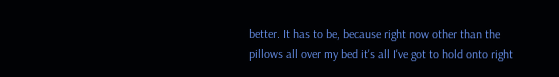better. It has to be, because right now other than the pillows all over my bed it's all I've got to hold onto right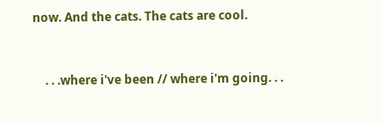now. And the cats. The cats are cool.


    . . .where i've been // where i'm going. . .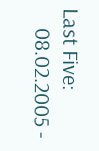Last Five:
    08.02.2005 -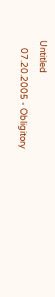Untitled
    07.20.2005 - Obligitory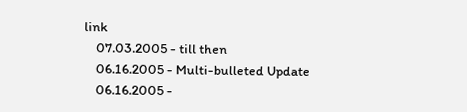link
    07.03.2005 - till then
    06.16.2005 - Multi-bulleted Update
    06.16.2005 -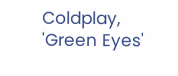Coldplay, 'Green Eyes'